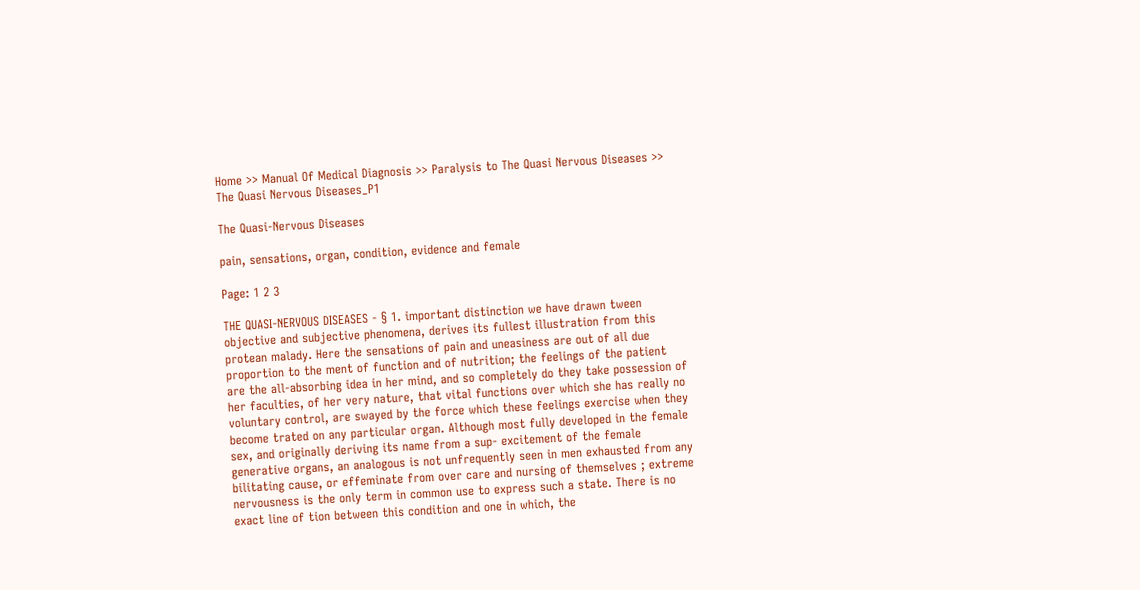Home >> Manual Of Medical Diagnosis >> Paralysis to The Quasi Nervous Diseases >> The Quasi Nervous Diseases_P1

The Quasi-Nervous Diseases

pain, sensations, organ, condition, evidence and female

Page: 1 2 3

THE QUASI-NERVOUS DISEASES - § 1. important distinction we have drawn tween objective and subjective phenomena, derives its fullest illustration from this protean malady. Here the sensations of pain and uneasiness are out of all due proportion to the ment of function and of nutrition; the feelings of the patient are the all-absorbing idea in her mind, and so completely do they take possession of her faculties, of her very nature, that vital functions over which she has really no voluntary control, are swayed by the force which these feelings exercise when they become trated on any particular organ. Although most fully developed in the female sex, and originally deriving its name from a sup- excitement of the female generative organs, an analogous is not unfrequently seen in men exhausted from any bilitating cause, or effeminate from over care and nursing of themselves ; extreme nervousness is the only term in common use to express such a state. There is no exact line of tion between this condition and one in which, the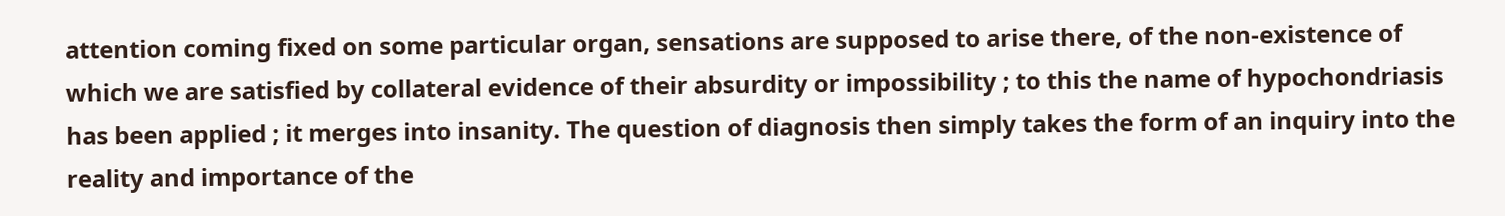attention coming fixed on some particular organ, sensations are supposed to arise there, of the non-existence of which we are satisfied by collateral evidence of their absurdity or impossibility ; to this the name of hypochondriasis has been applied ; it merges into insanity. The question of diagnosis then simply takes the form of an inquiry into the reality and importance of the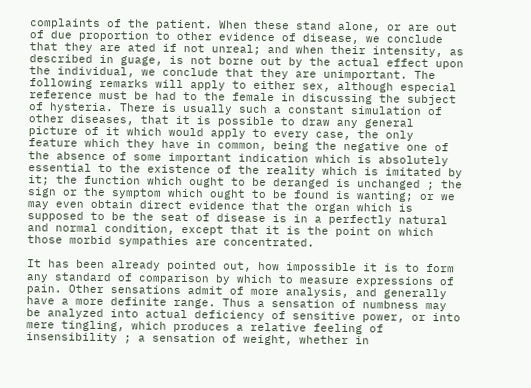complaints of the patient. When these stand alone, or are out of due proportion to other evidence of disease, we conclude that they are ated if not unreal; and when their intensity, as described in guage, is not borne out by the actual effect upon the individual, we conclude that they are unimportant. The following remarks will apply to either sex, although especial reference must be had to the female in discussing the subject of hysteria. There is usually such a constant simulation of other diseases, that it is possible to draw any general picture of it which would apply to every case, the only feature which they have in common, being the negative one of the absence of some important indication which is absolutely essential to the existence of the reality which is imitated by it; the function which ought to be deranged is unchanged ; the sign or the symptom which ought to be found is wanting; or we may even obtain direct evidence that the organ which is supposed to be the seat of disease is in a perfectly natural and normal condition, except that it is the point on which those morbid sympathies are concentrated.

It has been already pointed out, how impossible it is to form any standard of comparison by which to measure expressions of pain. Other sensations admit of more analysis, and generally have a more definite range. Thus a sensation of numbness may be analyzed into actual deficiency of sensitive power, or into mere tingling, which produces a relative feeling of insensibility ; a sensation of weight, whether in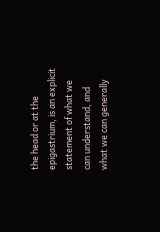the head or at the epigastrium, is an explicit statement of what we can understand, and what we can generally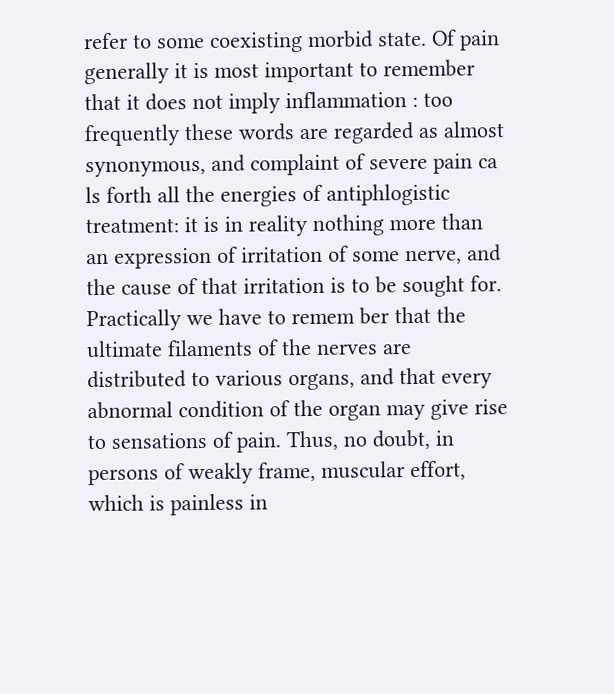refer to some coexisting morbid state. Of pain generally it is most important to remember that it does not imply inflammation : too frequently these words are regarded as almost synonymous, and complaint of severe pain ca ls forth all the energies of antiphlogistic treatment: it is in reality nothing more than an expression of irritation of some nerve, and the cause of that irritation is to be sought for. Practically we have to remem ber that the ultimate filaments of the nerves are distributed to various organs, and that every abnormal condition of the organ may give rise to sensations of pain. Thus, no doubt, in persons of weakly frame, muscular effort, which is painless in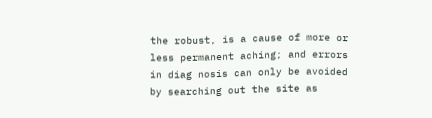the robust, is a cause of more or less permanent aching; and errors in diag nosis can only be avoided by searching out the site as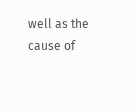well as the cause of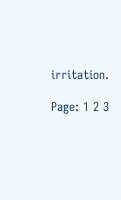irritation.

Page: 1 2 3